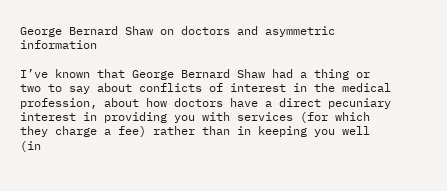George Bernard Shaw on doctors and asymmetric information

I’ve known that George Bernard Shaw had a thing or two to say about conflicts of interest in the medical profession, about how doctors have a direct pecuniary interest in providing you with services (for which they charge a fee) rather than in keeping you well (in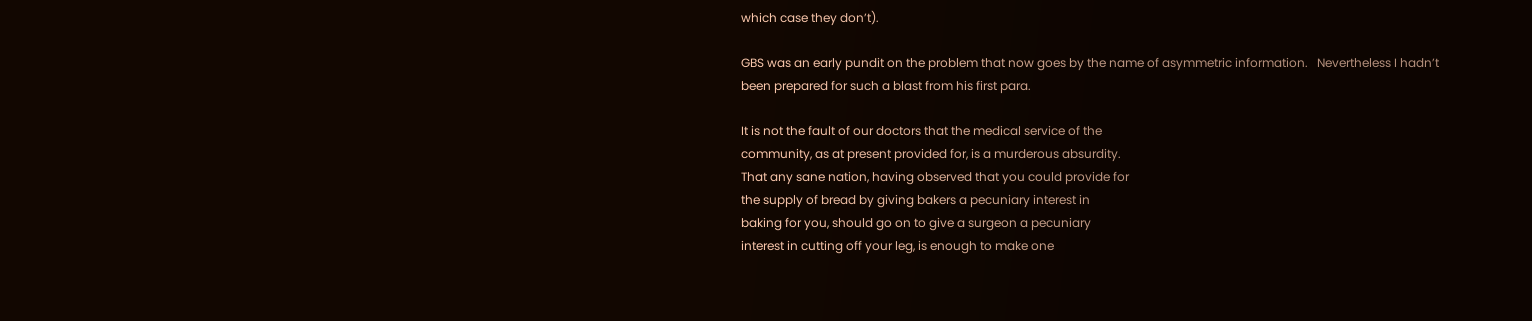which case they don’t).

GBS was an early pundit on the problem that now goes by the name of asymmetric information.   Nevertheless I hadn’t been prepared for such a blast from his first para.

It is not the fault of our doctors that the medical service of the
community, as at present provided for, is a murderous absurdity.
That any sane nation, having observed that you could provide for
the supply of bread by giving bakers a pecuniary interest in
baking for you, should go on to give a surgeon a pecuniary
interest in cutting off your leg, is enough to make one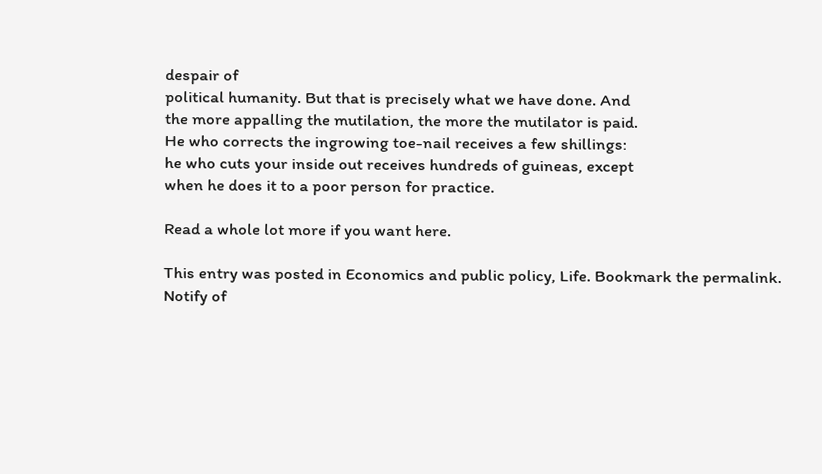despair of
political humanity. But that is precisely what we have done. And
the more appalling the mutilation, the more the mutilator is paid.
He who corrects the ingrowing toe-nail receives a few shillings:
he who cuts your inside out receives hundreds of guineas, except
when he does it to a poor person for practice.

Read a whole lot more if you want here.

This entry was posted in Economics and public policy, Life. Bookmark the permalink.
Notify of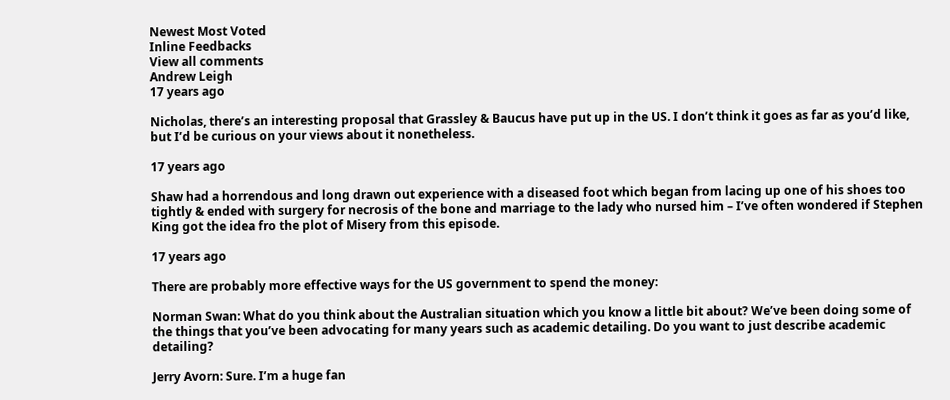Newest Most Voted
Inline Feedbacks
View all comments
Andrew Leigh
17 years ago

Nicholas, there’s an interesting proposal that Grassley & Baucus have put up in the US. I don’t think it goes as far as you’d like, but I’d be curious on your views about it nonetheless.

17 years ago

Shaw had a horrendous and long drawn out experience with a diseased foot which began from lacing up one of his shoes too tightly & ended with surgery for necrosis of the bone and marriage to the lady who nursed him – I’ve often wondered if Stephen King got the idea fro the plot of Misery from this episode.

17 years ago

There are probably more effective ways for the US government to spend the money:

Norman Swan: What do you think about the Australian situation which you know a little bit about? We’ve been doing some of the things that you’ve been advocating for many years such as academic detailing. Do you want to just describe academic detailing?

Jerry Avorn: Sure. I’m a huge fan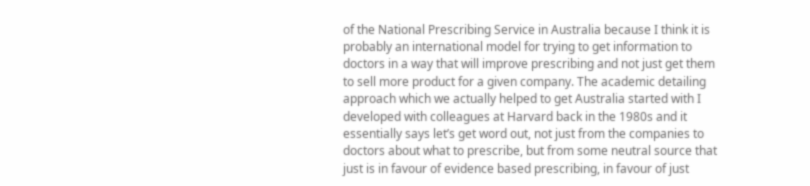of the National Prescribing Service in Australia because I think it is probably an international model for trying to get information to doctors in a way that will improve prescribing and not just get them to sell more product for a given company. The academic detailing approach which we actually helped to get Australia started with I developed with colleagues at Harvard back in the 1980s and it essentially says let’s get word out, not just from the companies to doctors about what to prescribe, but from some neutral source that just is in favour of evidence based prescribing, in favour of just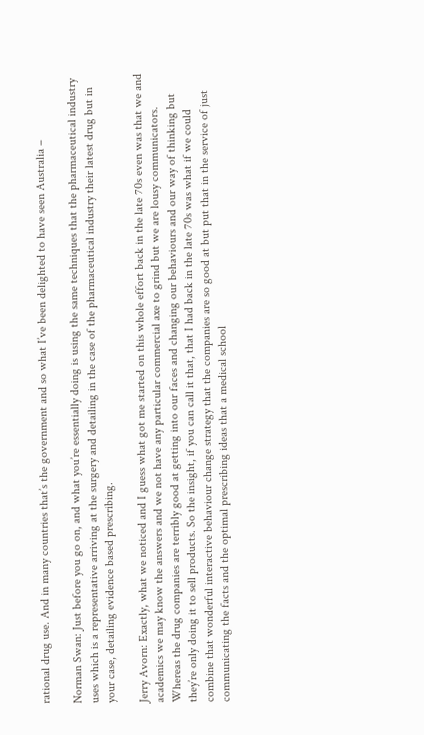rational drug use. And in many countries that’s the government and so what I’ve been delighted to have seen Australia –

Norman Swan: Just before you go on, and what you’re essentially doing is using the same techniques that the pharmaceutical industry uses which is a representative arriving at the surgery and detailing in the case of the pharmaceutical industry their latest drug but in your case, detailing evidence based prescribing.

Jerry Avorn: Exactly, what we noticed and I guess what got me started on this whole effort back in the late 70s even was that we and academics we may know the answers and we not have any particular commercial axe to grind but we are lousy communicators. Whereas the drug companies are terribly good at getting into our faces and changing our behaviours and our way of thinking but they’re only doing it to sell products. So the insight, if you can call it that, that I had back in the late 70s was what if we could combine that wonderful interactive behaviour change strategy that the companies are so good at but put that in the service of just communicating the facts and the optimal prescribing ideas that a medical school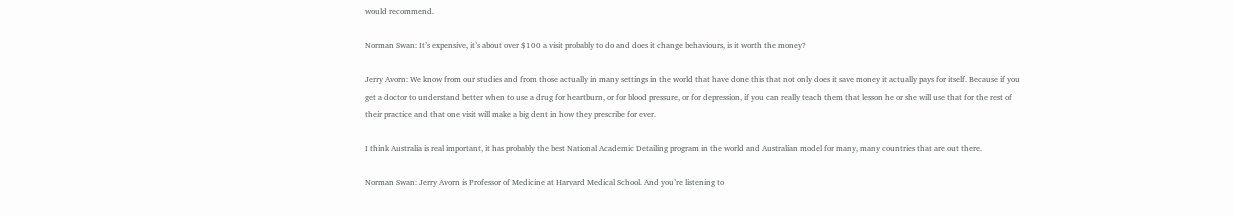would recommend.

Norman Swan: It’s expensive, it’s about over $100 a visit probably to do and does it change behaviours, is it worth the money?

Jerry Avorn: We know from our studies and from those actually in many settings in the world that have done this that not only does it save money it actually pays for itself. Because if you get a doctor to understand better when to use a drug for heartburn, or for blood pressure, or for depression, if you can really teach them that lesson he or she will use that for the rest of their practice and that one visit will make a big dent in how they prescribe for ever.

I think Australia is real important, it has probably the best National Academic Detailing program in the world and Australian model for many, many countries that are out there.

Norman Swan: Jerry Avorn is Professor of Medicine at Harvard Medical School. And you’re listening to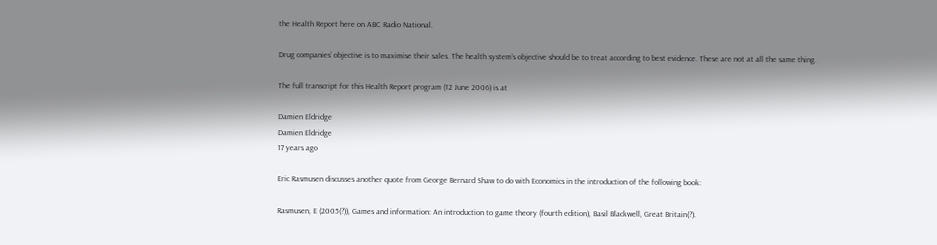the Health Report here on ABC Radio National.

Drug companies’ objective is to maximise their sales. The health system’s objective should be to treat according to best evidence. These are not at all the same thing.

The full transcript for this Health Report program (12 June 2006) is at

Damien Eldridge
Damien Eldridge
17 years ago

Eric Rasmusen discusses another quote from George Bernard Shaw to do with Economics in the introduction of the following book:

Rasmusen, E (2005(?)), Games and information: An introduction to game theory (fourth edition), Basil Blackwell, Great Britain(?).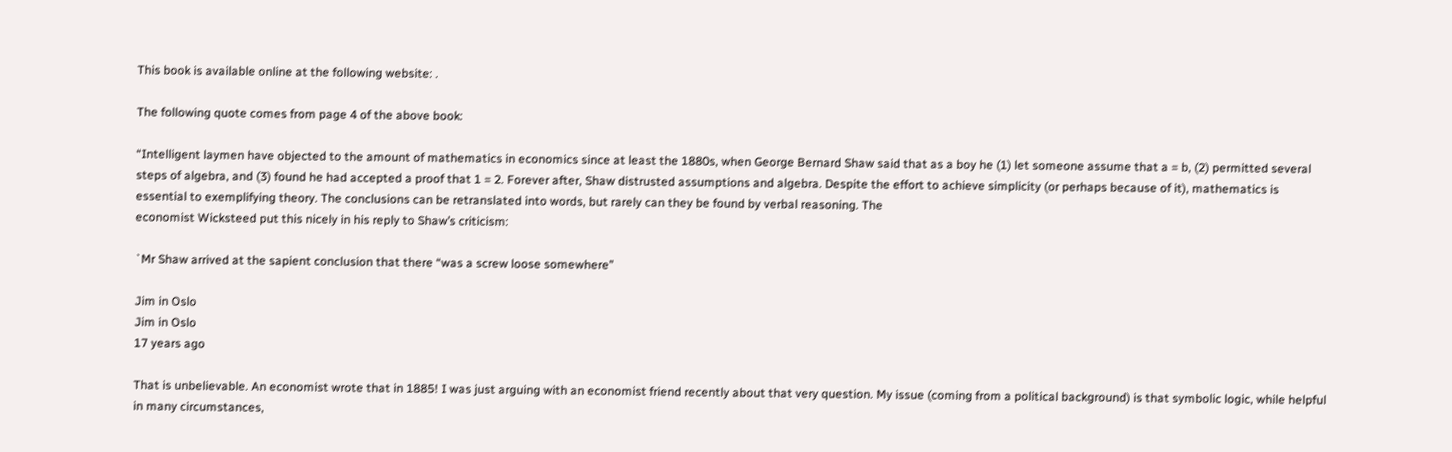This book is available online at the following website: .

The following quote comes from page 4 of the above book:

“Intelligent laymen have objected to the amount of mathematics in economics since at least the 1880s, when George Bernard Shaw said that as a boy he (1) let someone assume that a = b, (2) permitted several steps of algebra, and (3) found he had accepted a proof that 1 = 2. Forever after, Shaw distrusted assumptions and algebra. Despite the effort to achieve simplicity (or perhaps because of it), mathematics is essential to exemplifying theory. The conclusions can be retranslated into words, but rarely can they be found by verbal reasoning. The
economist Wicksteed put this nicely in his reply to Shaw’s criticism:

`Mr Shaw arrived at the sapient conclusion that there “was a screw loose somewhere”

Jim in Oslo
Jim in Oslo
17 years ago

That is unbelievable. An economist wrote that in 1885! I was just arguing with an economist friend recently about that very question. My issue (coming from a political background) is that symbolic logic, while helpful in many circumstances,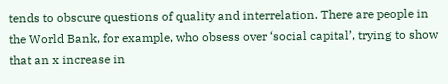tends to obscure questions of quality and interrelation. There are people in the World Bank, for example, who obsess over ‘social capital’, trying to show that an x increase in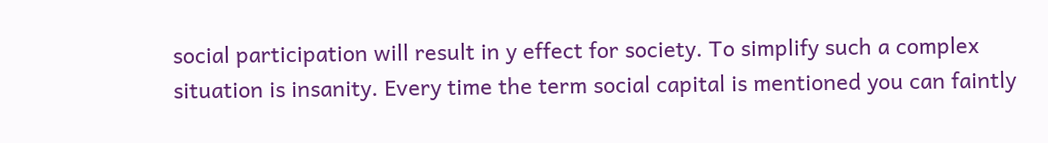social participation will result in y effect for society. To simplify such a complex situation is insanity. Every time the term social capital is mentioned you can faintly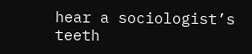hear a sociologist’s teeth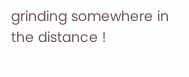grinding somewhere in the distance !